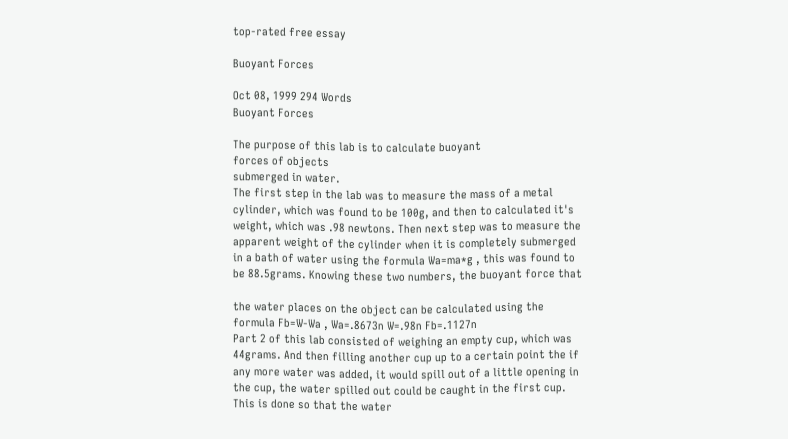top-rated free essay

Buoyant Forces

Oct 08, 1999 294 Words
Buoyant Forces

The purpose of this lab is to calculate buoyant
forces of objects
submerged in water.
The first step in the lab was to measure the mass of a metal cylinder, which was found to be 100g, and then to calculated it's weight, which was .98 newtons. Then next step was to measure the apparent weight of the cylinder when it is completely submerged in a bath of water using the formula Wa=ma*g , this was found to be 88.5grams. Knowing these two numbers, the buoyant force that

the water places on the object can be calculated using the formula Fb=W-Wa , Wa=.8673n W=.98n Fb=.1127n
Part 2 of this lab consisted of weighing an empty cup, which was 44grams. And then filling another cup up to a certain point the if any more water was added, it would spill out of a little opening in the cup, the water spilled out could be caught in the first cup. This is done so that the water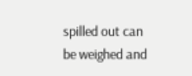spilled out can be weighed and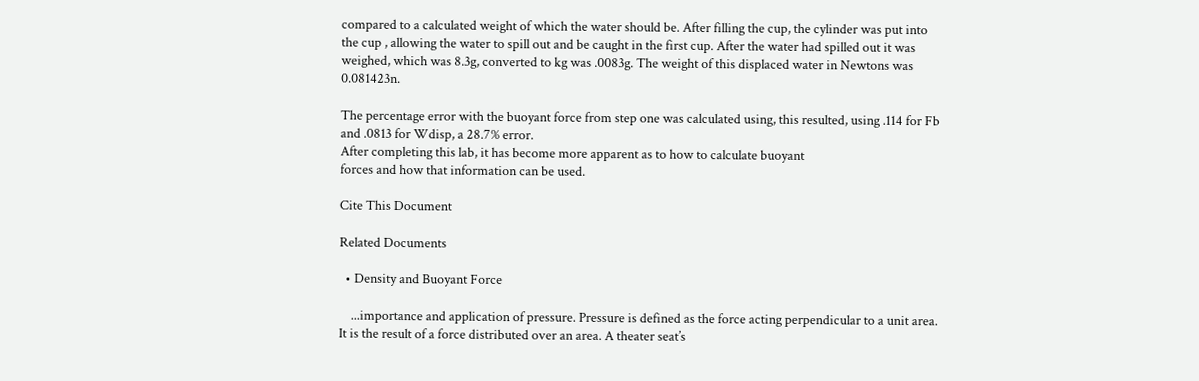compared to a calculated weight of which the water should be. After filling the cup, the cylinder was put into the cup , allowing the water to spill out and be caught in the first cup. After the water had spilled out it was weighed, which was 8.3g, converted to kg was .0083g. The weight of this displaced water in Newtons was 0.081423n.

The percentage error with the buoyant force from step one was calculated using, this resulted, using .114 for Fb and .0813 for Wdisp, a 28.7% error.
After completing this lab, it has become more apparent as to how to calculate buoyant
forces and how that information can be used.

Cite This Document

Related Documents

  • Density and Buoyant Force

    ...importance and application of pressure. Pressure is defined as the force acting perpendicular to a unit area. It is the result of a force distributed over an area. A theater seat’s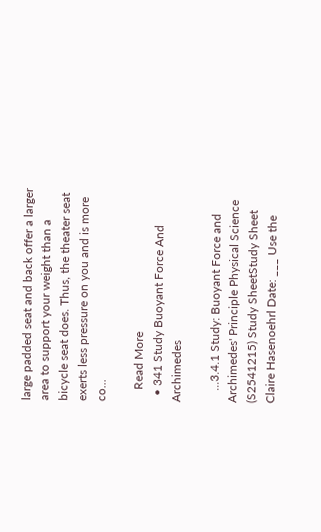large padded seat and back offer a larger area to support your weight than a bicycle seat does. Thus, the theater seat exerts less pressure on you and is more co...

    Read More
  • 341 Study Buoyant Force And Archimedes

    ...3.4.1 Study: Buoyant Force and Archimedes' Principle Physical Science (S2541215) Study SheetStudy Sheet Claire Hasenoehrl Date: ___ Use the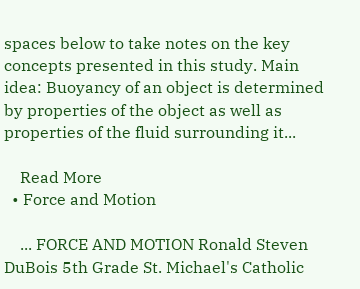spaces below to take notes on the key concepts presented in this study. Main idea: Buoyancy of an object is determined by properties of the object as well as properties of the fluid surrounding it...

    Read More
  • Force and Motion

    ... FORCE AND MOTION Ronald Steven DuBois 5th Grade St. Michael's Catholic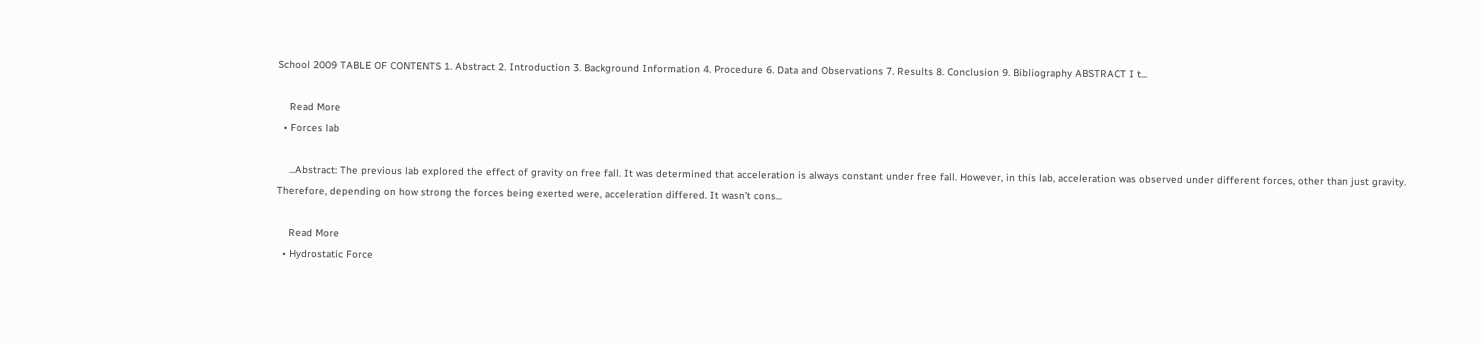School 2009 TABLE OF CONTENTS 1. Abstract 2. Introduction 3. Background Information 4. Procedure 6. Data and Observations 7. Results 8. Conclusion 9. Bibliography ABSTRACT I t...

    Read More
  • Forces lab

    ...Abstract: The previous lab explored the effect of gravity on free fall. It was determined that acceleration is always constant under free fall. However, in this lab, acceleration was observed under different forces, other than just gravity. Therefore, depending on how strong the forces being exerted were, acceleration differed. It wasn’t cons...

    Read More
  • Hydrostatic Force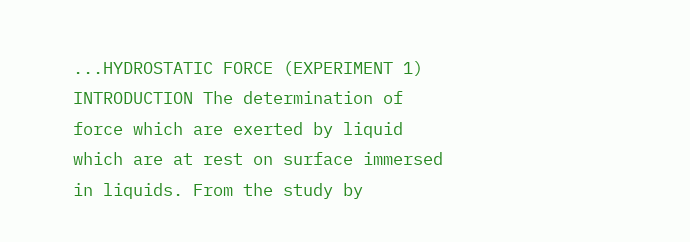...HYDROSTATIC FORCE (EXPERIMENT 1) INTRODUCTION The determination of force which are exerted by liquid which are at rest on surface immersed in liquids. From the study by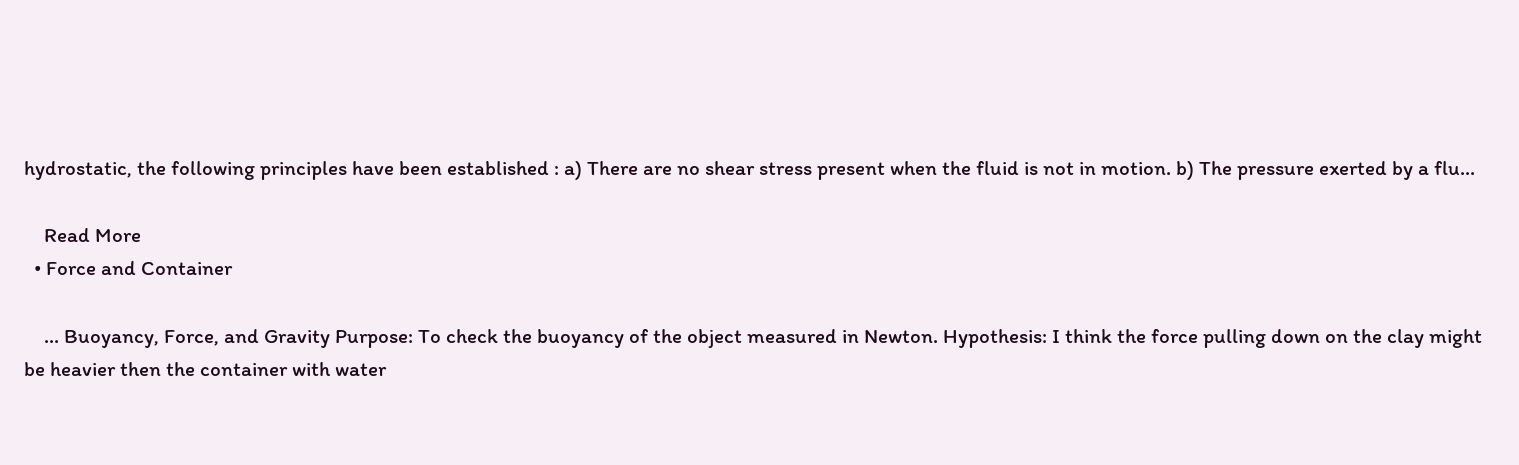hydrostatic, the following principles have been established : a) There are no shear stress present when the fluid is not in motion. b) The pressure exerted by a flu...

    Read More
  • Force and Container

    ... Buoyancy, Force, and Gravity Purpose: To check the buoyancy of the object measured in Newton. Hypothesis: I think the force pulling down on the clay might be heavier then the container with water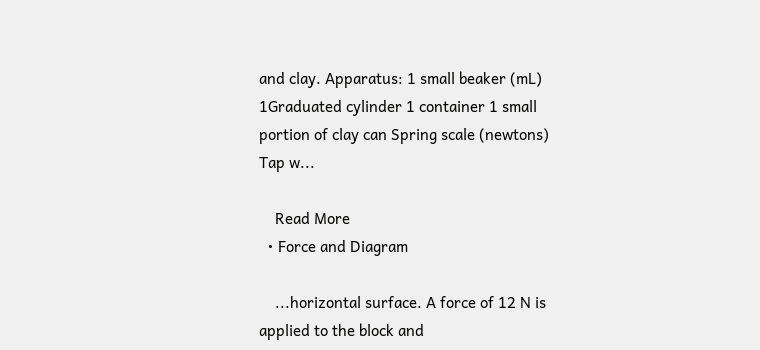and clay. Apparatus: 1 small beaker (mL) 1Graduated cylinder 1 container 1 small portion of clay can Spring scale (newtons) Tap w...

    Read More
  • Force and Diagram

    ...horizontal surface. A force of 12 N is applied to the block and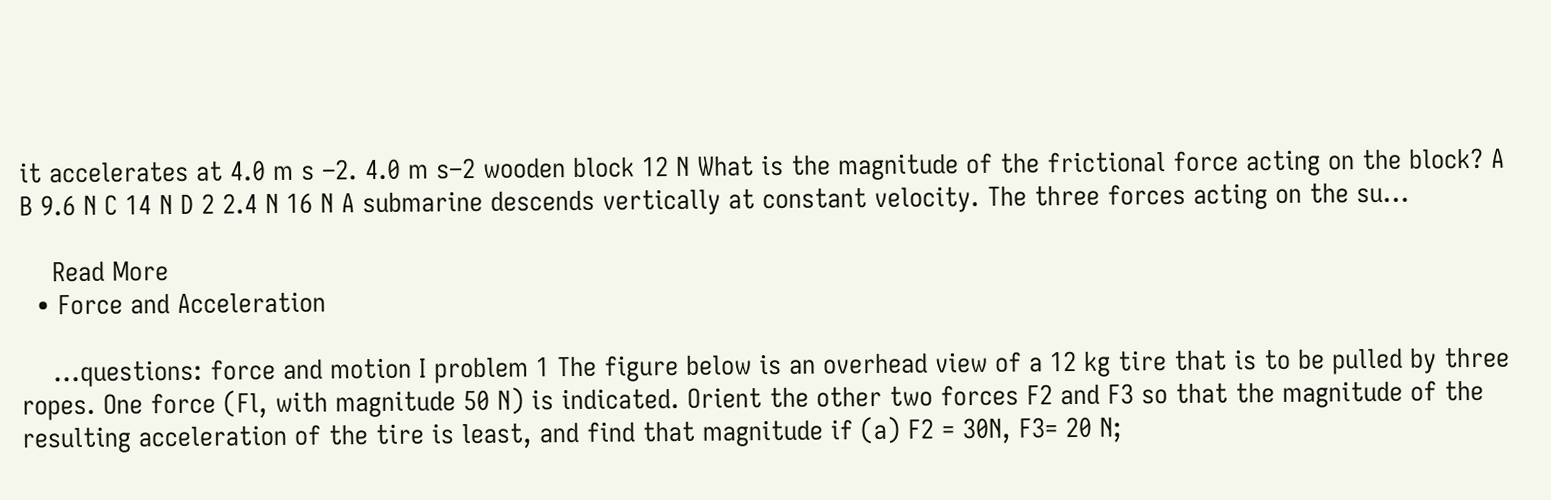it accelerates at 4.0 m s –2. 4.0 m s–2 wooden block 12 N What is the magnitude of the frictional force acting on the block? A B 9.6 N C 14 N D 2 2.4 N 16 N A submarine descends vertically at constant velocity. The three forces acting on the su...

    Read More
  • Force and Acceleration

    ...questions: force and motion I problem 1 The figure below is an overhead view of a 12 kg tire that is to be pulled by three ropes. One force (Fl, with magnitude 50 N) is indicated. Orient the other two forces F2 and F3 so that the magnitude of the resulting acceleration of the tire is least, and find that magnitude if (a) F2 = 30N, F3= 20 N;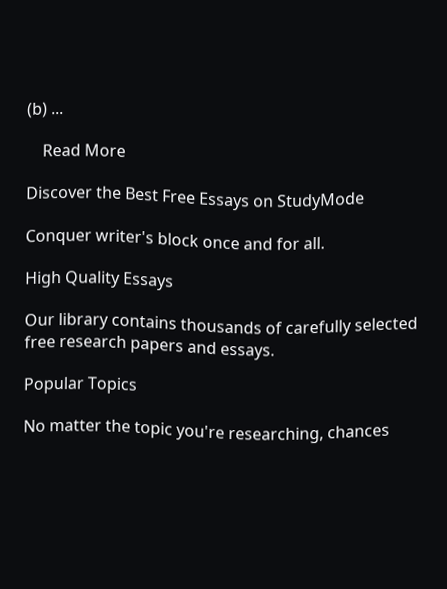(b) ...

    Read More

Discover the Best Free Essays on StudyMode

Conquer writer's block once and for all.

High Quality Essays

Our library contains thousands of carefully selected free research papers and essays.

Popular Topics

No matter the topic you're researching, chances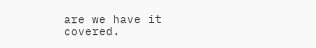are we have it covered.